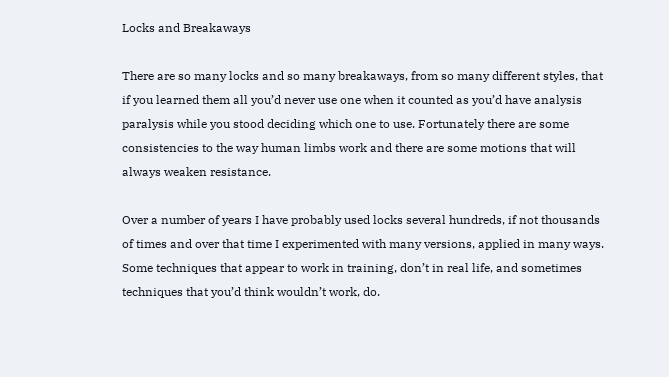Locks and Breakaways

There are so many locks and so many breakaways, from so many different styles, that if you learned them all you’d never use one when it counted as you’d have analysis paralysis while you stood deciding which one to use. Fortunately there are some consistencies to the way human limbs work and there are some motions that will always weaken resistance.

Over a number of years I have probably used locks several hundreds, if not thousands of times and over that time I experimented with many versions, applied in many ways. Some techniques that appear to work in training, don’t in real life, and sometimes techniques that you’d think wouldn’t work, do.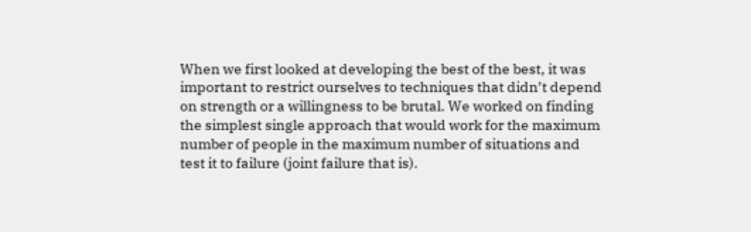When we first looked at developing the best of the best, it was important to restrict ourselves to techniques that didn’t depend on strength or a willingness to be brutal. We worked on finding the simplest single approach that would work for the maximum number of people in the maximum number of situations and test it to failure (joint failure that is).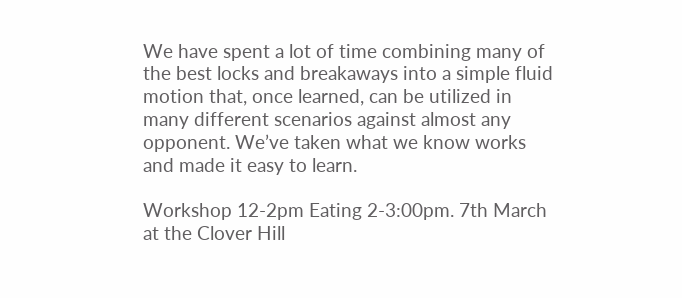We have spent a lot of time combining many of the best locks and breakaways into a simple fluid motion that, once learned, can be utilized in many different scenarios against almost any opponent. We’ve taken what we know works and made it easy to learn.

Workshop 12-2pm Eating 2-3:00pm. 7th March at the Clover Hill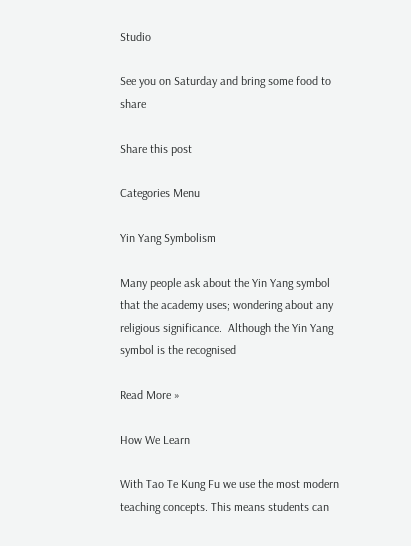Studio

See you on Saturday and bring some food to share

Share this post

Categories Menu

Yin Yang Symbolism

Many people ask about the Yin Yang symbol that the academy uses; wondering about any religious significance.  Although the Yin Yang symbol is the recognised

Read More »

How We Learn

With Tao Te Kung Fu we use the most modern teaching concepts. This means students can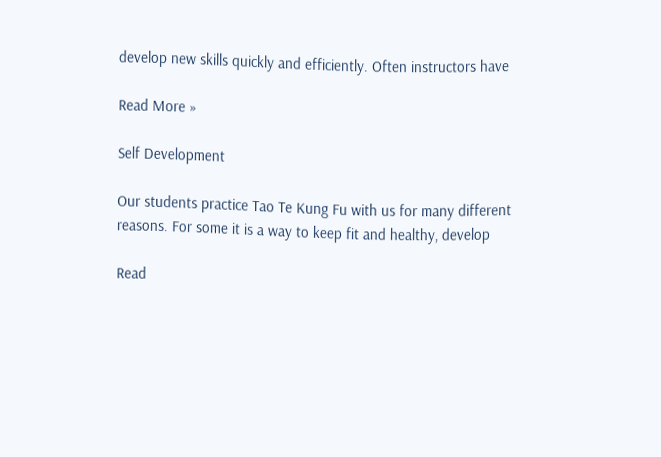develop new skills quickly and efficiently. Often instructors have

Read More »

Self Development

Our students practice Tao Te Kung Fu with us for many different reasons. For some it is a way to keep fit and healthy, develop

Read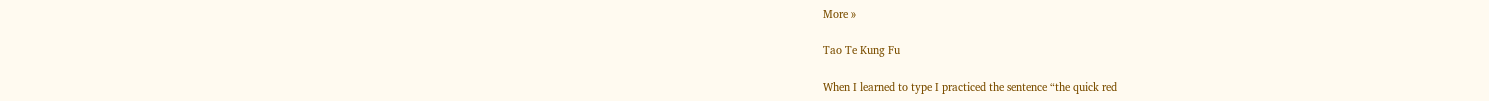More »

Tao Te Kung Fu

When I learned to type I practiced the sentence “the quick red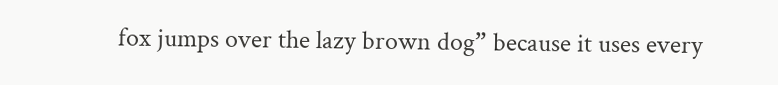fox jumps over the lazy brown dog” because it uses every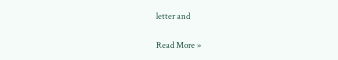letter and

Read More »